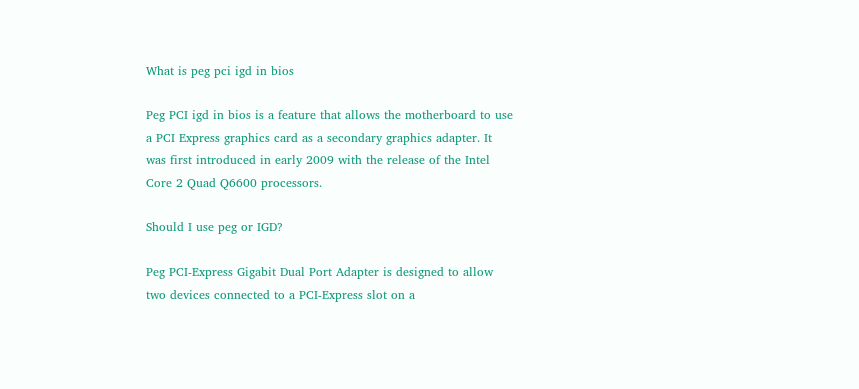What is peg pci igd in bios

Peg PCI igd in bios is a feature that allows the motherboard to use a PCI Express graphics card as a secondary graphics adapter. It was first introduced in early 2009 with the release of the Intel Core 2 Quad Q6600 processors.

Should I use peg or IGD?

Peg PCI-Express Gigabit Dual Port Adapter is designed to allow two devices connected to a PCI-Express slot on a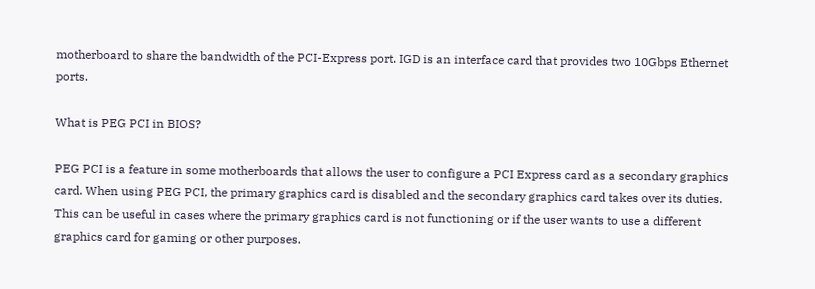motherboard to share the bandwidth of the PCI-Express port. IGD is an interface card that provides two 10Gbps Ethernet ports.

What is PEG PCI in BIOS?

PEG PCI is a feature in some motherboards that allows the user to configure a PCI Express card as a secondary graphics card. When using PEG PCI, the primary graphics card is disabled and the secondary graphics card takes over its duties. This can be useful in cases where the primary graphics card is not functioning or if the user wants to use a different graphics card for gaming or other purposes.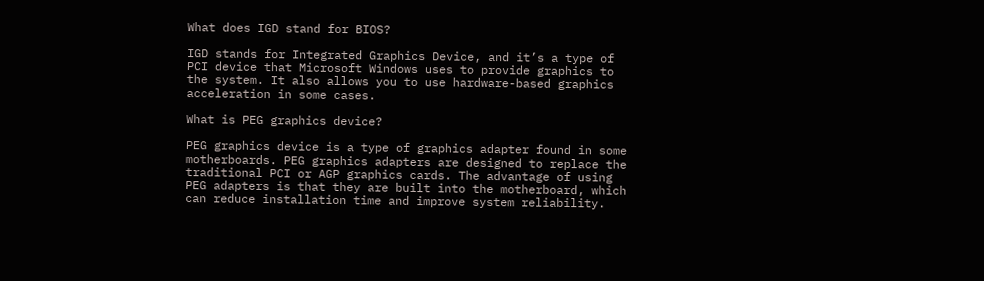What does IGD stand for BIOS?

IGD stands for Integrated Graphics Device, and it’s a type of PCI device that Microsoft Windows uses to provide graphics to the system. It also allows you to use hardware-based graphics acceleration in some cases.

What is PEG graphics device?

PEG graphics device is a type of graphics adapter found in some motherboards. PEG graphics adapters are designed to replace the traditional PCI or AGP graphics cards. The advantage of using PEG adapters is that they are built into the motherboard, which can reduce installation time and improve system reliability.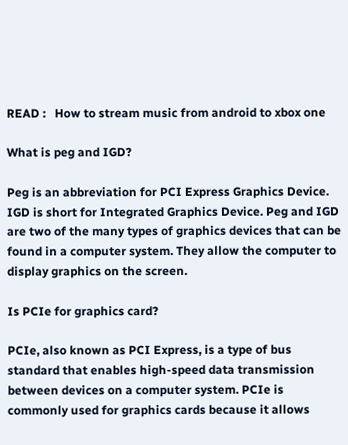READ :   How to stream music from android to xbox one

What is peg and IGD?

Peg is an abbreviation for PCI Express Graphics Device. IGD is short for Integrated Graphics Device. Peg and IGD are two of the many types of graphics devices that can be found in a computer system. They allow the computer to display graphics on the screen.

Is PCIe for graphics card?

PCIe, also known as PCI Express, is a type of bus standard that enables high-speed data transmission between devices on a computer system. PCIe is commonly used for graphics cards because it allows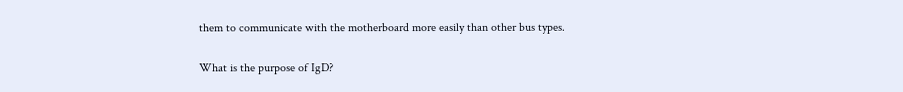them to communicate with the motherboard more easily than other bus types.

What is the purpose of IgD?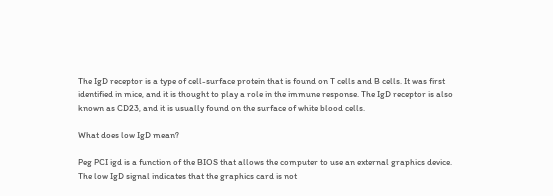The IgD receptor is a type of cell-surface protein that is found on T cells and B cells. It was first identified in mice, and it is thought to play a role in the immune response. The IgD receptor is also known as CD23, and it is usually found on the surface of white blood cells.

What does low IgD mean?

Peg PCI igd is a function of the BIOS that allows the computer to use an external graphics device. The low IgD signal indicates that the graphics card is not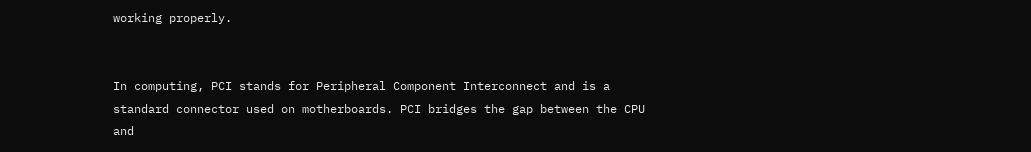working properly.


In computing, PCI stands for Peripheral Component Interconnect and is a standard connector used on motherboards. PCI bridges the gap between the CPU and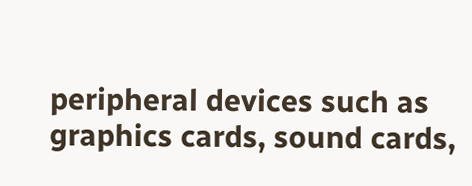peripheral devices such as graphics cards, sound cards,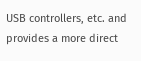USB controllers, etc. and provides a more direct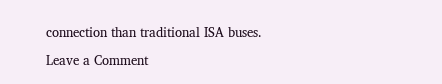connection than traditional ISA buses.

Leave a Comment